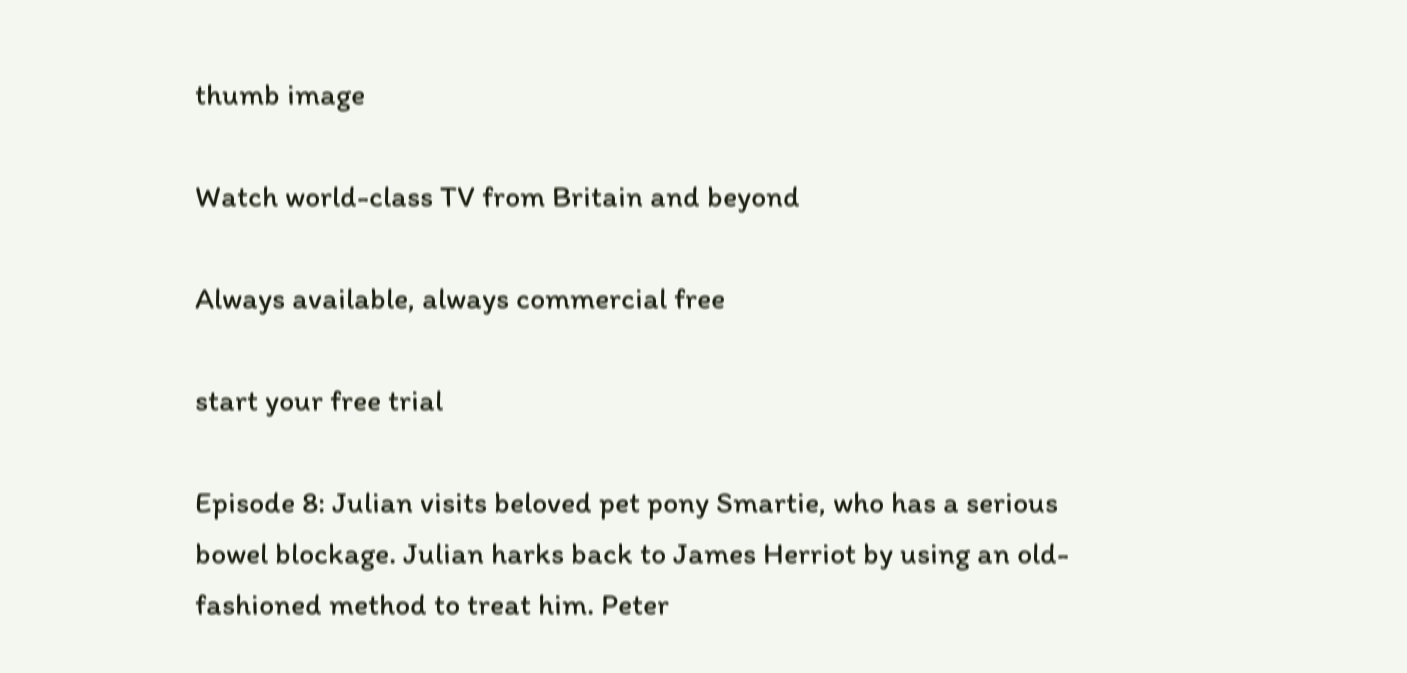thumb image

Watch world-class TV from Britain and beyond

Always available, always commercial free

start your free trial

Episode 8: Julian visits beloved pet pony Smartie, who has a serious bowel blockage. Julian harks back to James Herriot by using an old-fashioned method to treat him. Peter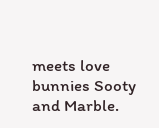meets love bunnies Sooty and Marble.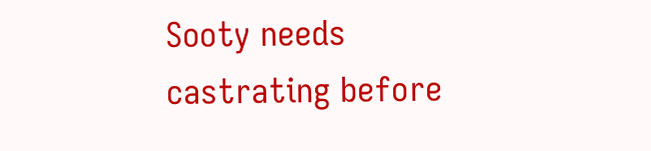Sooty needs castrating before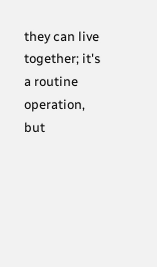they can live together; it's a routine operation, but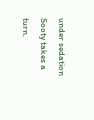under sedation Sooty takes a turn.